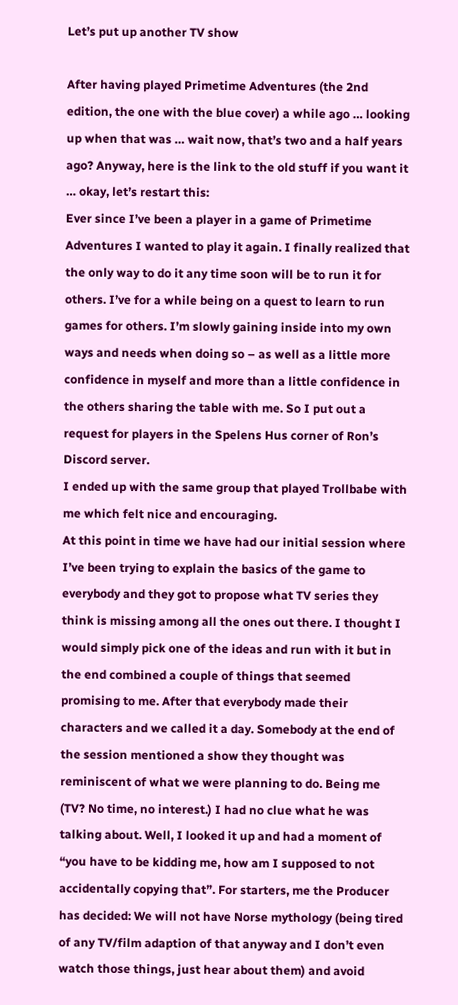Let’s put up another TV show

After having played Primetime Adventures (the 2nd edition, the one with the blue cover) a while ago … looking up when that was … wait now, that’s two and a half years ago? Anyway, here is the link to the old stuff if you want it … okay, let’s restart this:
Ever since I’ve been a player in a game of Primetime Adventures I wanted to play it again. I finally realized that the only way to do it any time soon will be to run it for others. I’ve for a while being on a quest to learn to run games for others. I’m slowly gaining inside into my own ways and needs when doing so – as well as a little more confidence in myself and more than a little confidence in the others sharing the table with me. So I put out a request for players in the Spelens Hus corner of Ron’s Discord server.
I ended up with the same group that played Trollbabe with me which felt nice and encouraging.
At this point in time we have had our initial session where I’ve been trying to explain the basics of the game to everybody and they got to propose what TV series they think is missing among all the ones out there. I thought I would simply pick one of the ideas and run with it but in the end combined a couple of things that seemed promising to me. After that everybody made their characters and we called it a day. Somebody at the end of the session mentioned a show they thought was reminiscent of what we were planning to do. Being me (TV? No time, no interest.) I had no clue what he was talking about. Well, I looked it up and had a moment of “you have to be kidding me, how am I supposed to not accidentally copying that”. For starters, me the Producer has decided: We will not have Norse mythology (being tired of any TV/film adaption of that anyway and I don’t even watch those things, just hear about them) and avoid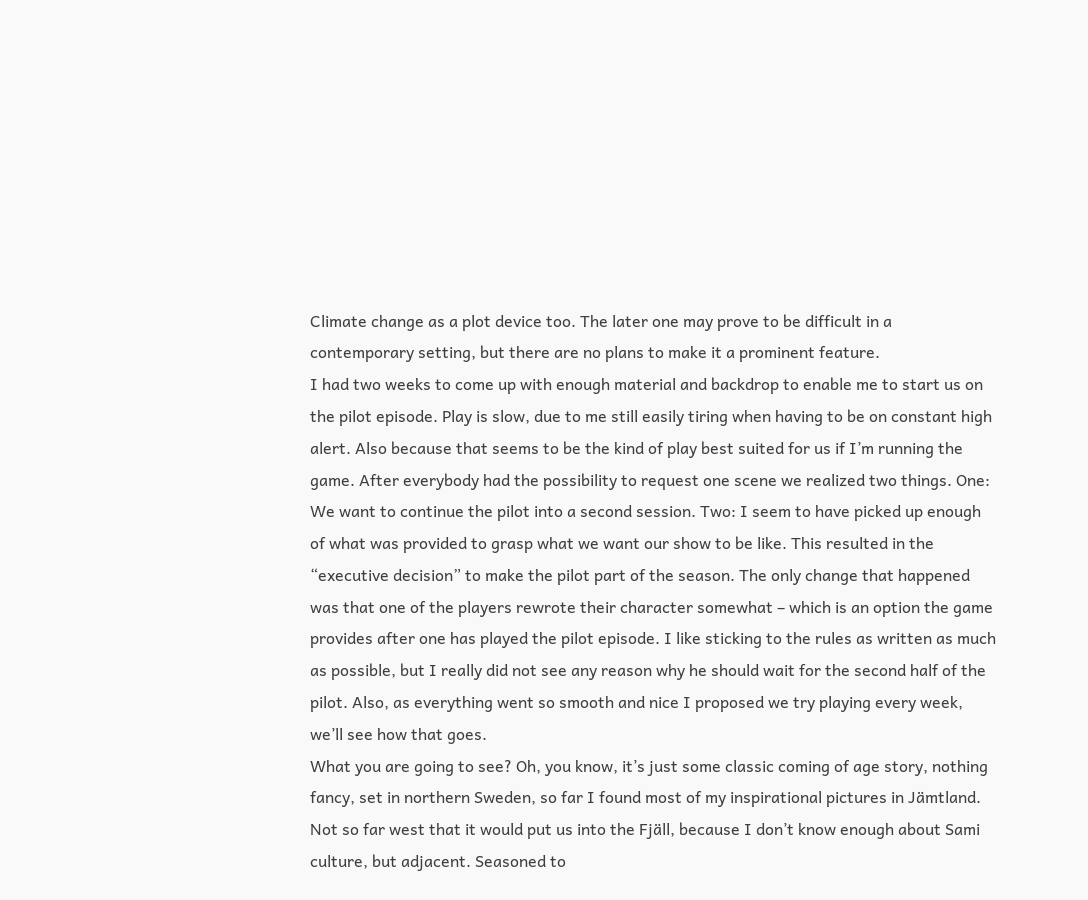Climate change as a plot device too. The later one may prove to be difficult in a contemporary setting, but there are no plans to make it a prominent feature.
I had two weeks to come up with enough material and backdrop to enable me to start us on the pilot episode. Play is slow, due to me still easily tiring when having to be on constant high alert. Also because that seems to be the kind of play best suited for us if I’m running the game. After everybody had the possibility to request one scene we realized two things. One: We want to continue the pilot into a second session. Two: I seem to have picked up enough of what was provided to grasp what we want our show to be like. This resulted in the “executive decision” to make the pilot part of the season. The only change that happened was that one of the players rewrote their character somewhat – which is an option the game provides after one has played the pilot episode. I like sticking to the rules as written as much as possible, but I really did not see any reason why he should wait for the second half of the pilot. Also, as everything went so smooth and nice I proposed we try playing every week, we’ll see how that goes.
What you are going to see? Oh, you know, it’s just some classic coming of age story, nothing fancy, set in northern Sweden, so far I found most of my inspirational pictures in Jämtland. Not so far west that it would put us into the Fjäll, because I don’t know enough about Sami culture, but adjacent. Seasoned to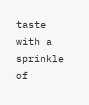taste with a sprinkle of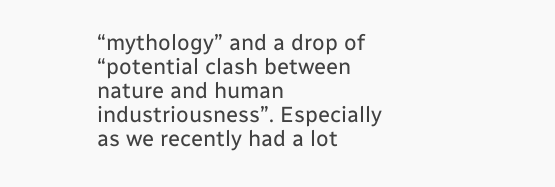“mythology” and a drop of “potential clash between nature and human industriousness”. Especially as we recently had a lot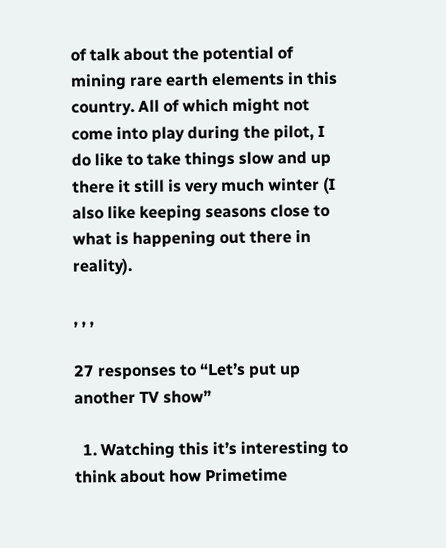of talk about the potential of mining rare earth elements in this country. All of which might not come into play during the pilot, I do like to take things slow and up there it still is very much winter (I also like keeping seasons close to what is happening out there in reality).

, , ,

27 responses to “Let’s put up another TV show”

  1. Watching this it’s interesting to think about how Primetime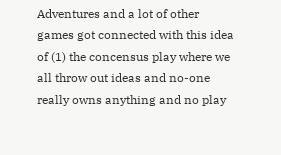Adventures and a lot of other games got connected with this idea of (1) the concensus play where we all throw out ideas and no-one really owns anything and no play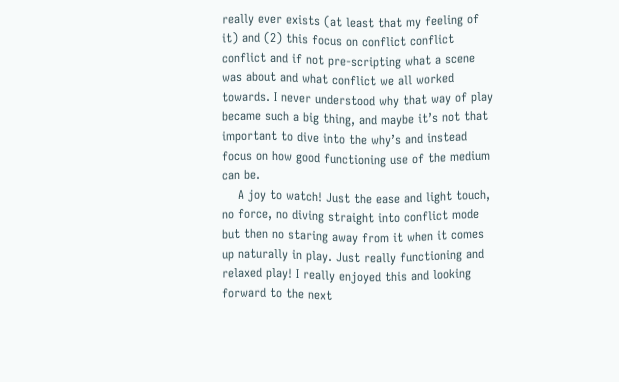really ever exists (at least that my feeling of it) and (2) this focus on conflict conflict conflict and if not pre-scripting what a scene was about and what conflict we all worked towards. I never understood why that way of play became such a big thing, and maybe it’s not that important to dive into the why’s and instead focus on how good functioning use of the medium can be.
    A joy to watch! Just the ease and light touch, no force, no diving straight into conflict mode but then no staring away from it when it comes up naturally in play. Just really functioning and relaxed play! I really enjoyed this and looking forward to the next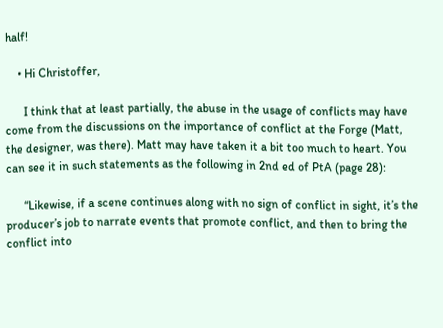half!

    • Hi Christoffer,

      I think that at least partially, the abuse in the usage of conflicts may have come from the discussions on the importance of conflict at the Forge (Matt, the designer, was there). Matt may have taken it a bit too much to heart. You can see it in such statements as the following in 2nd ed of PtA (page 28):

      “Likewise, if a scene continues along with no sign of conflict in sight, it’s the producer’s job to narrate events that promote conflict, and then to bring the conflict into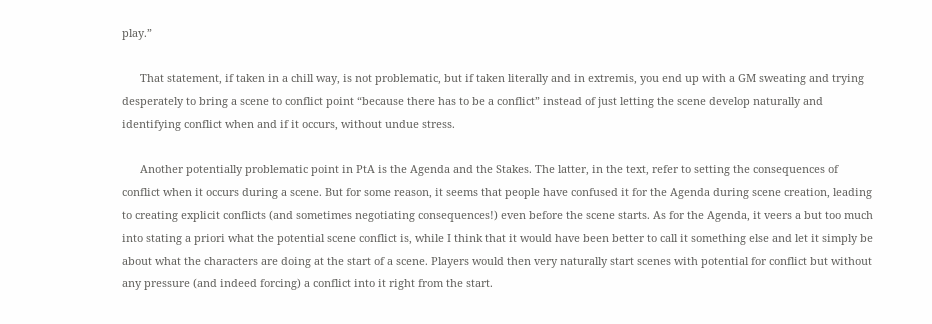play.”

      That statement, if taken in a chill way, is not problematic, but if taken literally and in extremis, you end up with a GM sweating and trying desperately to bring a scene to conflict point “because there has to be a conflict” instead of just letting the scene develop naturally and identifying conflict when and if it occurs, without undue stress.

      Another potentially problematic point in PtA is the Agenda and the Stakes. The latter, in the text, refer to setting the consequences of conflict when it occurs during a scene. But for some reason, it seems that people have confused it for the Agenda during scene creation, leading to creating explicit conflicts (and sometimes negotiating consequences!) even before the scene starts. As for the Agenda, it veers a but too much into stating a priori what the potential scene conflict is, while I think that it would have been better to call it something else and let it simply be about what the characters are doing at the start of a scene. Players would then very naturally start scenes with potential for conflict but without any pressure (and indeed forcing) a conflict into it right from the start.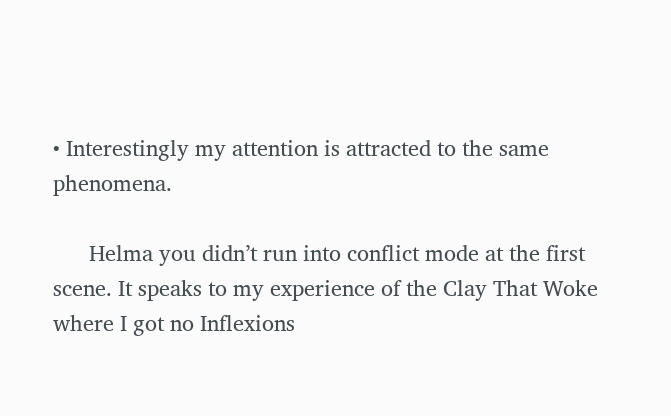• Interestingly my attention is attracted to the same phenomena.

      Helma you didn’t run into conflict mode at the first scene. It speaks to my experience of the Clay That Woke where I got no Inflexions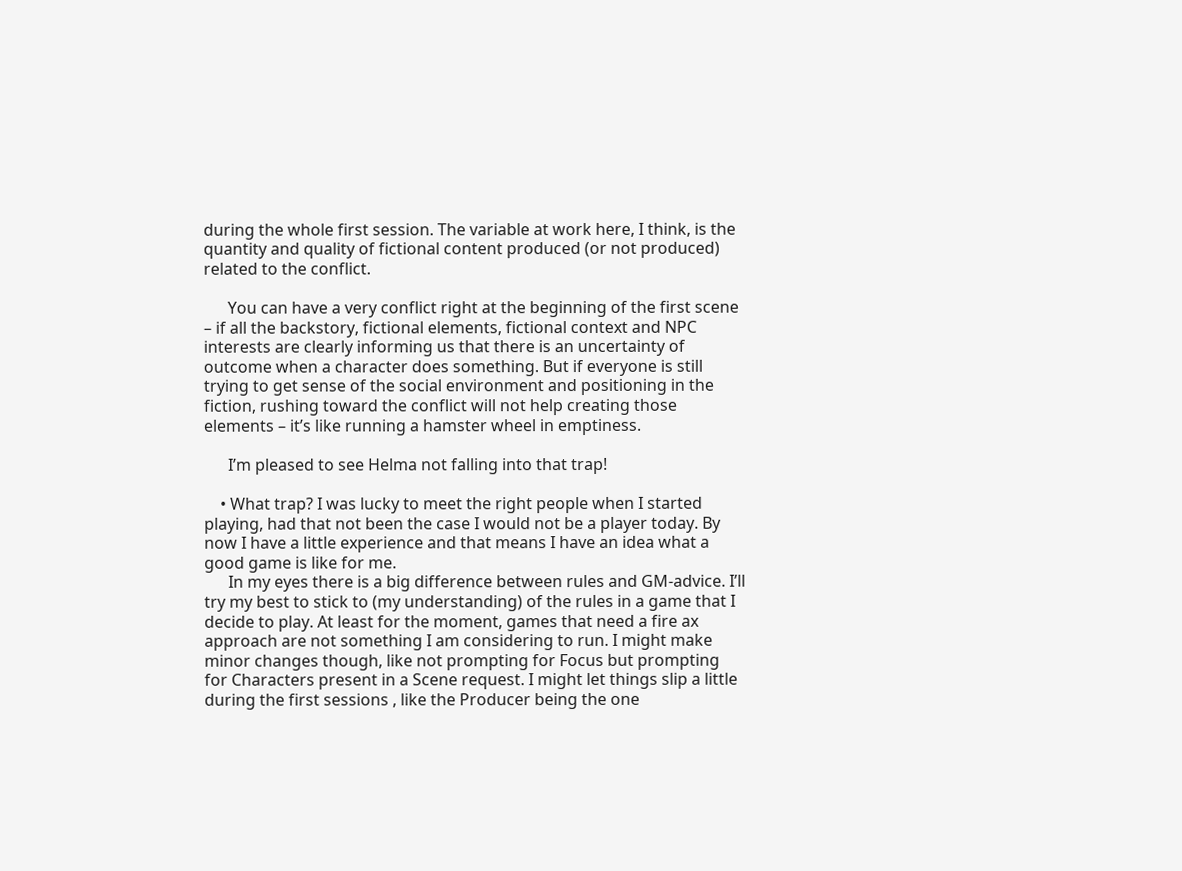during the whole first session. The variable at work here, I think, is the quantity and quality of fictional content produced (or not produced) related to the conflict.

      You can have a very conflict right at the beginning of the first scene – if all the backstory, fictional elements, fictional context and NPC interests are clearly informing us that there is an uncertainty of outcome when a character does something. But if everyone is still trying to get sense of the social environment and positioning in the fiction, rushing toward the conflict will not help creating those elements – it’s like running a hamster wheel in emptiness.

      I’m pleased to see Helma not falling into that trap!

    • What trap? I was lucky to meet the right people when I started playing, had that not been the case I would not be a player today. By now I have a little experience and that means I have an idea what a good game is like for me.
      In my eyes there is a big difference between rules and GM-advice. I’ll try my best to stick to (my understanding) of the rules in a game that I decide to play. At least for the moment, games that need a fire ax approach are not something I am considering to run. I might make minor changes though, like not prompting for Focus but prompting for Characters present in a Scene request. I might let things slip a little during the first sessions , like the Producer being the one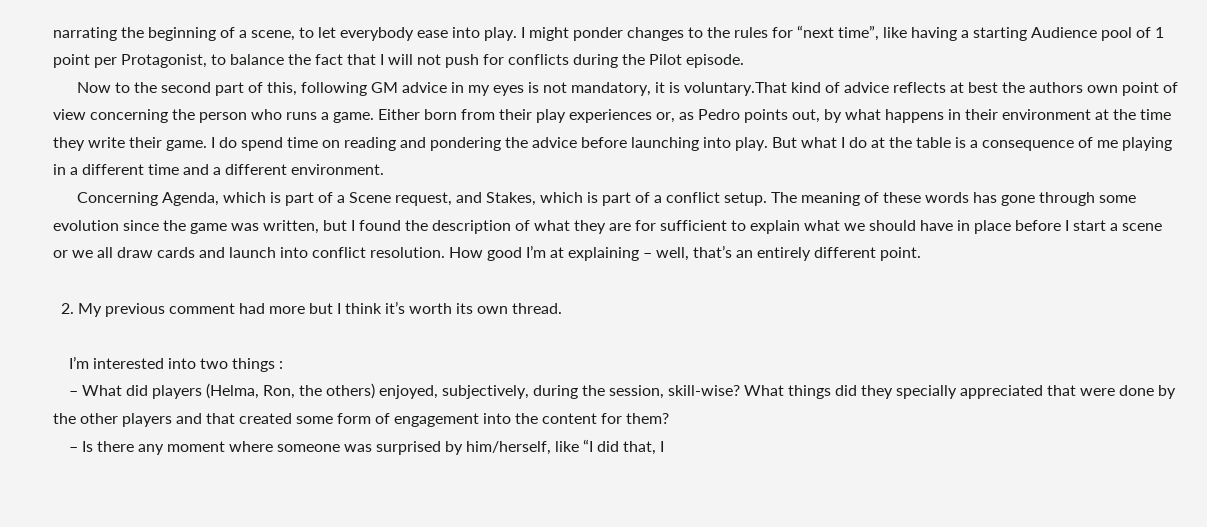narrating the beginning of a scene, to let everybody ease into play. I might ponder changes to the rules for “next time”, like having a starting Audience pool of 1 point per Protagonist, to balance the fact that I will not push for conflicts during the Pilot episode.
      Now to the second part of this, following GM advice in my eyes is not mandatory, it is voluntary.That kind of advice reflects at best the authors own point of view concerning the person who runs a game. Either born from their play experiences or, as Pedro points out, by what happens in their environment at the time they write their game. I do spend time on reading and pondering the advice before launching into play. But what I do at the table is a consequence of me playing in a different time and a different environment.
      Concerning Agenda, which is part of a Scene request, and Stakes, which is part of a conflict setup. The meaning of these words has gone through some evolution since the game was written, but I found the description of what they are for sufficient to explain what we should have in place before I start a scene or we all draw cards and launch into conflict resolution. How good I’m at explaining – well, that’s an entirely different point.

  2. My previous comment had more but I think it’s worth its own thread.

    I’m interested into two things :
    – What did players (Helma, Ron, the others) enjoyed, subjectively, during the session, skill-wise? What things did they specially appreciated that were done by the other players and that created some form of engagement into the content for them?
    – Is there any moment where someone was surprised by him/herself, like “I did that, I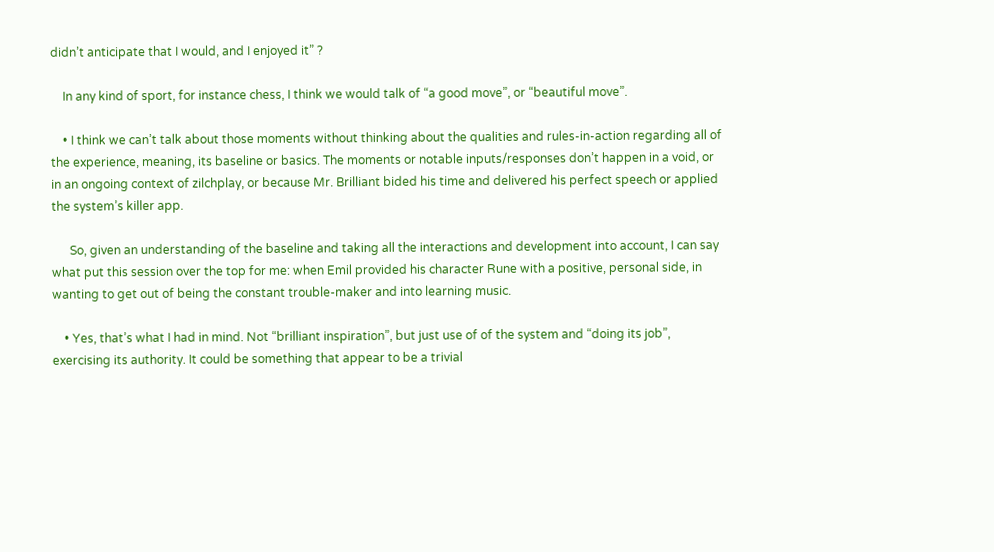didn’t anticipate that I would, and I enjoyed it” ?

    In any kind of sport, for instance chess, I think we would talk of “a good move”, or “beautiful move”.

    • I think we can’t talk about those moments without thinking about the qualities and rules-in-action regarding all of the experience, meaning, its baseline or basics. The moments or notable inputs/responses don’t happen in a void, or in an ongoing context of zilchplay, or because Mr. Brilliant bided his time and delivered his perfect speech or applied the system’s killer app.

      So, given an understanding of the baseline and taking all the interactions and development into account, I can say what put this session over the top for me: when Emil provided his character Rune with a positive, personal side, in wanting to get out of being the constant trouble-maker and into learning music.

    • Yes, that’s what I had in mind. Not “brilliant inspiration”, but just use of of the system and “doing its job”, exercising its authority. It could be something that appear to be a trivial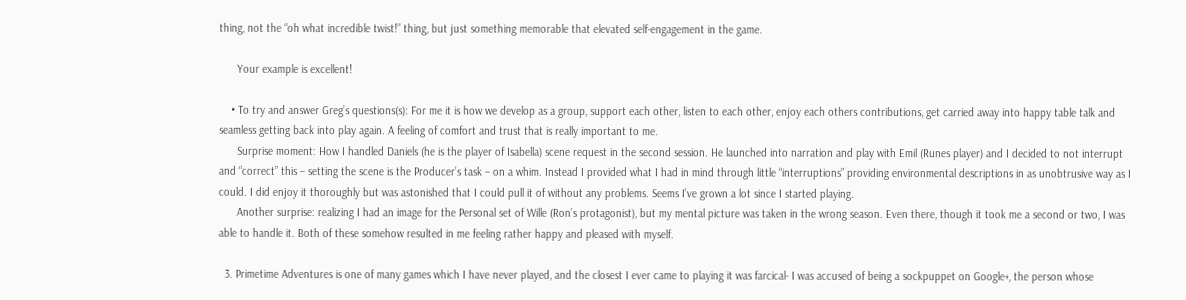thing, not the “oh what incredible twist!” thing, but just something memorable that elevated self-engagement in the game.

      Your example is excellent!

    • To try and answer Greg’s questions(s): For me it is how we develop as a group, support each other, listen to each other, enjoy each others contributions, get carried away into happy table talk and seamless getting back into play again. A feeling of comfort and trust that is really important to me.
      Surprise moment: How I handled Daniels (he is the player of Isabella) scene request in the second session. He launched into narration and play with Emil (Runes player) and I decided to not interrupt and “correct” this – setting the scene is the Producer’s task – on a whim. Instead I provided what I had in mind through little “interruptions” providing environmental descriptions in as unobtrusive way as I could. I did enjoy it thoroughly but was astonished that I could pull it of without any problems. Seems I’ve grown a lot since I started playing.
      Another surprise: realizing I had an image for the Personal set of Wille (Ron’s protagonist), but my mental picture was taken in the wrong season. Even there, though it took me a second or two, I was able to handle it. Both of these somehow resulted in me feeling rather happy and pleased with myself.

  3. Primetime Adventures is one of many games which I have never played, and the closest I ever came to playing it was farcical- I was accused of being a sockpuppet on Google+, the person whose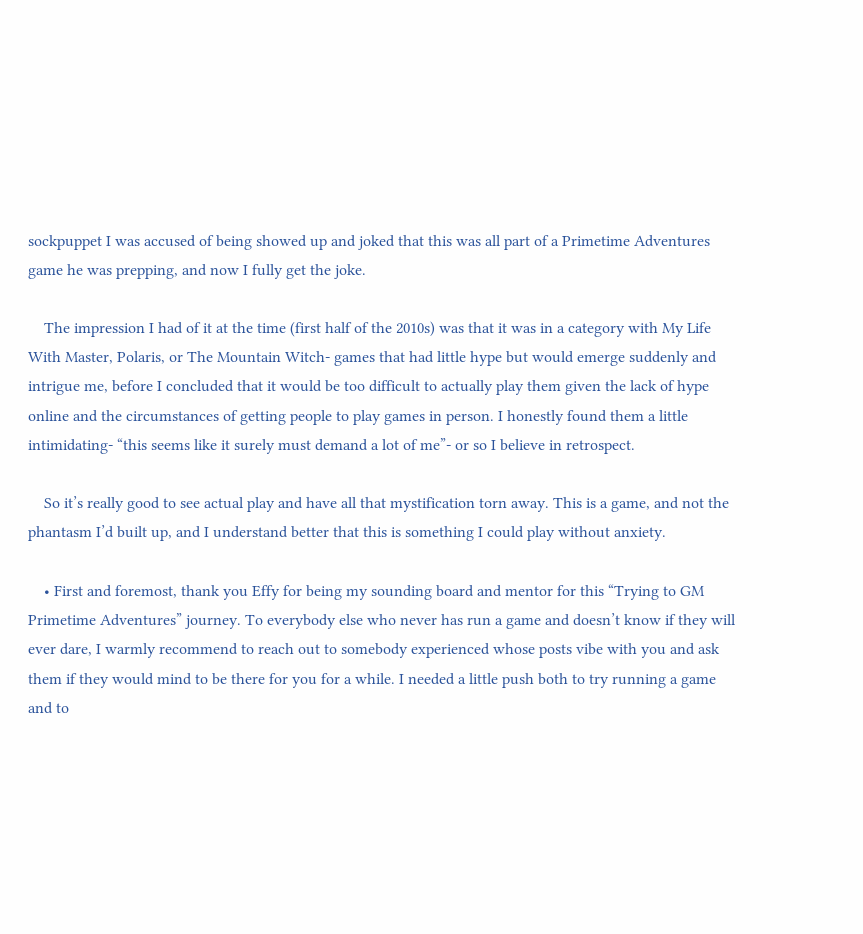sockpuppet I was accused of being showed up and joked that this was all part of a Primetime Adventures game he was prepping, and now I fully get the joke.

    The impression I had of it at the time (first half of the 2010s) was that it was in a category with My Life With Master, Polaris, or The Mountain Witch- games that had little hype but would emerge suddenly and intrigue me, before I concluded that it would be too difficult to actually play them given the lack of hype online and the circumstances of getting people to play games in person. I honestly found them a little intimidating- “this seems like it surely must demand a lot of me”- or so I believe in retrospect.

    So it’s really good to see actual play and have all that mystification torn away. This is a game, and not the phantasm I’d built up, and I understand better that this is something I could play without anxiety.

    • First and foremost, thank you Effy for being my sounding board and mentor for this “Trying to GM Primetime Adventures” journey. To everybody else who never has run a game and doesn’t know if they will ever dare, I warmly recommend to reach out to somebody experienced whose posts vibe with you and ask them if they would mind to be there for you for a while. I needed a little push both to try running a game and to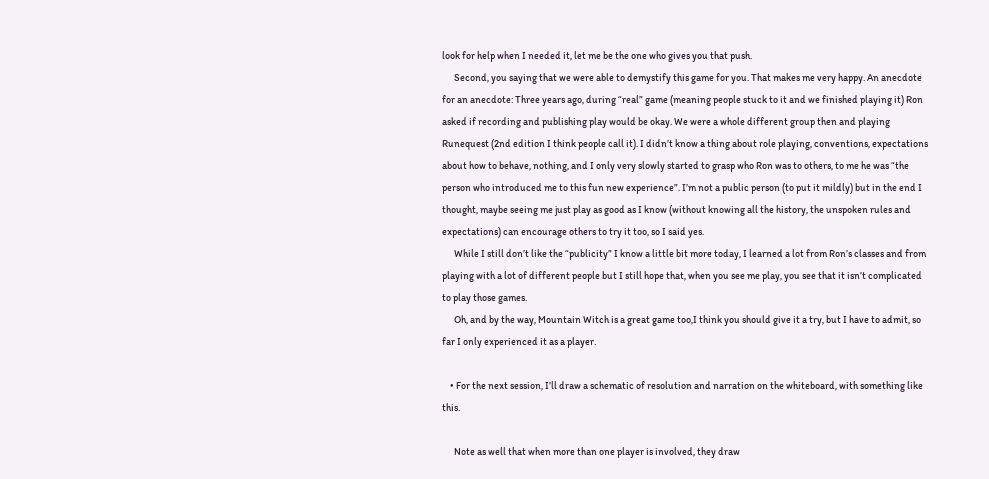look for help when I needed it, let me be the one who gives you that push.
      Second, you saying that we were able to demystify this game for you. That makes me very happy. An anecdote for an anecdote: Three years ago, during “real” game (meaning people stuck to it and we finished playing it) Ron asked if recording and publishing play would be okay. We were a whole different group then and playing Runequest (2nd edition I think people call it). I didn’t know a thing about role playing, conventions, expectations about how to behave, nothing, and I only very slowly started to grasp who Ron was to others, to me he was “the person who introduced me to this fun new experience”. I’m not a public person (to put it mildly) but in the end I thought, maybe seeing me just play as good as I know (without knowing all the history, the unspoken rules and expectations) can encourage others to try it too, so I said yes.
      While I still don’t like the “publicity” I know a little bit more today, I learned a lot from Ron’s classes and from playing with a lot of different people but I still hope that, when you see me play, you see that it isn’t complicated to play those games.
      Oh, and by the way, Mountain Witch is a great game too,I think you should give it a try, but I have to admit, so far I only experienced it as a player.

    • For the next session, I’ll draw a schematic of resolution and narration on the whiteboard, with something like this.

      Note as well that when more than one player is involved, they draw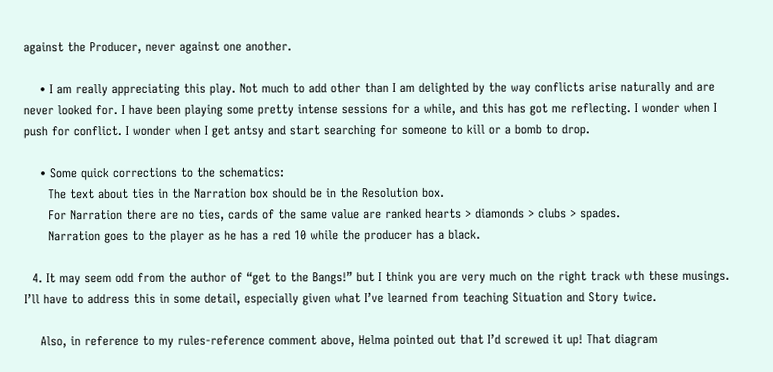against the Producer, never against one another.

    • I am really appreciating this play. Not much to add other than I am delighted by the way conflicts arise naturally and are never looked for. I have been playing some pretty intense sessions for a while, and this has got me reflecting. I wonder when I push for conflict. I wonder when I get antsy and start searching for someone to kill or a bomb to drop.

    • Some quick corrections to the schematics:
      The text about ties in the Narration box should be in the Resolution box.
      For Narration there are no ties, cards of the same value are ranked hearts > diamonds > clubs > spades.
      Narration goes to the player as he has a red 10 while the producer has a black.

  4. It may seem odd from the author of “get to the Bangs!” but I think you are very much on the right track wth these musings. I’ll have to address this in some detail, especially given what I’ve learned from teaching Situation and Story twice.

    Also, in reference to my rules-reference comment above, Helma pointed out that I’d screwed it up! That diagram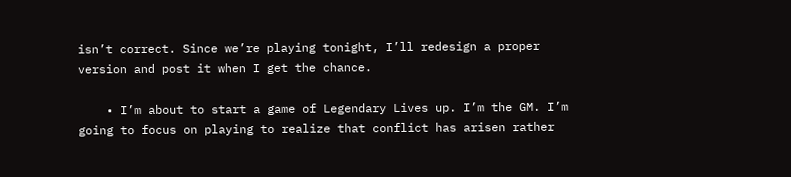isn’t correct. Since we’re playing tonight, I’ll redesign a proper version and post it when I get the chance.

    • I’m about to start a game of Legendary Lives up. I’m the GM. I’m going to focus on playing to realize that conflict has arisen rather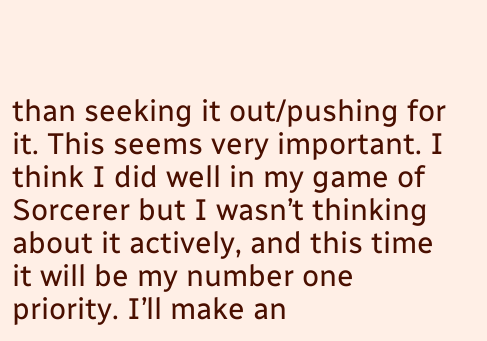than seeking it out/pushing for it. This seems very important. I think I did well in my game of Sorcerer but I wasn’t thinking about it actively, and this time it will be my number one priority. I’ll make an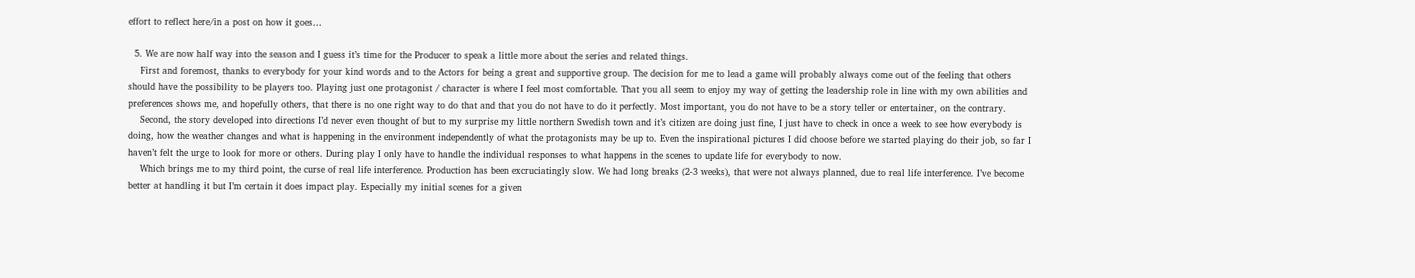effort to reflect here/in a post on how it goes…

  5. We are now half way into the season and I guess it’s time for the Producer to speak a little more about the series and related things.
    First and foremost, thanks to everybody for your kind words and to the Actors for being a great and supportive group. The decision for me to lead a game will probably always come out of the feeling that others should have the possibility to be players too. Playing just one protagonist / character is where I feel most comfortable. That you all seem to enjoy my way of getting the leadership role in line with my own abilities and preferences shows me, and hopefully others, that there is no one right way to do that and that you do not have to do it perfectly. Most important, you do not have to be a story teller or entertainer, on the contrary.
    Second, the story developed into directions I’d never even thought of but to my surprise my little northern Swedish town and it’s citizen are doing just fine, I just have to check in once a week to see how everybody is doing, how the weather changes and what is happening in the environment independently of what the protagonists may be up to. Even the inspirational pictures I did choose before we started playing do their job, so far I haven’t felt the urge to look for more or others. During play I only have to handle the individual responses to what happens in the scenes to update life for everybody to now.
    Which brings me to my third point, the curse of real life interference. Production has been excruciatingly slow. We had long breaks (2-3 weeks), that were not always planned, due to real life interference. I’ve become better at handling it but I’m certain it does impact play. Especially my initial scenes for a given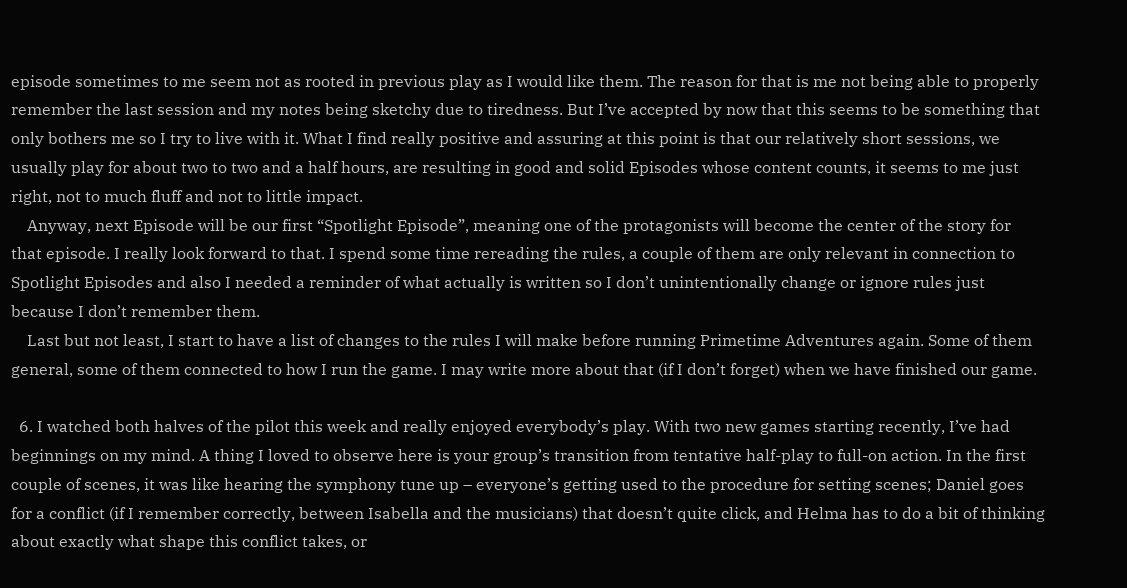episode sometimes to me seem not as rooted in previous play as I would like them. The reason for that is me not being able to properly remember the last session and my notes being sketchy due to tiredness. But I’ve accepted by now that this seems to be something that only bothers me so I try to live with it. What I find really positive and assuring at this point is that our relatively short sessions, we usually play for about two to two and a half hours, are resulting in good and solid Episodes whose content counts, it seems to me just right, not to much fluff and not to little impact.
    Anyway, next Episode will be our first “Spotlight Episode”, meaning one of the protagonists will become the center of the story for that episode. I really look forward to that. I spend some time rereading the rules, a couple of them are only relevant in connection to Spotlight Episodes and also I needed a reminder of what actually is written so I don’t unintentionally change or ignore rules just because I don’t remember them.
    Last but not least, I start to have a list of changes to the rules I will make before running Primetime Adventures again. Some of them general, some of them connected to how I run the game. I may write more about that (if I don’t forget) when we have finished our game.

  6. I watched both halves of the pilot this week and really enjoyed everybody’s play. With two new games starting recently, I’ve had beginnings on my mind. A thing I loved to observe here is your group’s transition from tentative half-play to full-on action. In the first couple of scenes, it was like hearing the symphony tune up – everyone’s getting used to the procedure for setting scenes; Daniel goes for a conflict (if I remember correctly, between Isabella and the musicians) that doesn’t quite click, and Helma has to do a bit of thinking about exactly what shape this conflict takes, or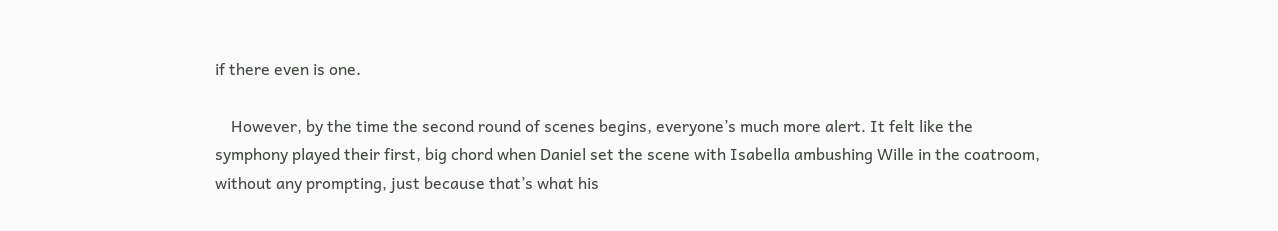if there even is one.

    However, by the time the second round of scenes begins, everyone’s much more alert. It felt like the symphony played their first, big chord when Daniel set the scene with Isabella ambushing Wille in the coatroom, without any prompting, just because that’s what his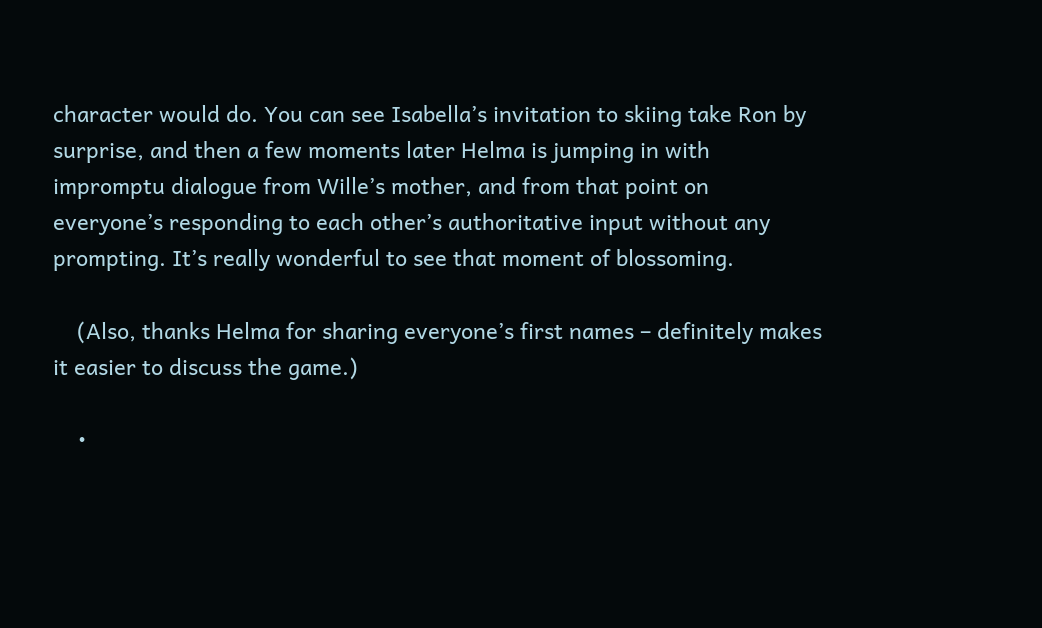character would do. You can see Isabella’s invitation to skiing take Ron by surprise, and then a few moments later Helma is jumping in with impromptu dialogue from Wille’s mother, and from that point on everyone’s responding to each other’s authoritative input without any prompting. It’s really wonderful to see that moment of blossoming.

    (Also, thanks Helma for sharing everyone’s first names – definitely makes it easier to discuss the game.)

    •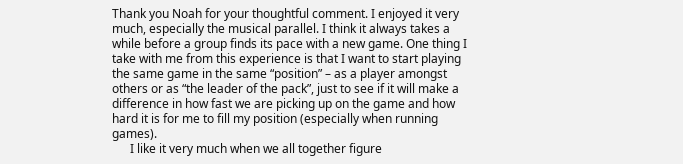Thank you Noah for your thoughtful comment. I enjoyed it very much, especially the musical parallel. I think it always takes a while before a group finds its pace with a new game. One thing I take with me from this experience is that I want to start playing the same game in the same “position” – as a player amongst others or as “the leader of the pack”, just to see if it will make a difference in how fast we are picking up on the game and how hard it is for me to fill my position (especially when running games).
      I like it very much when we all together figure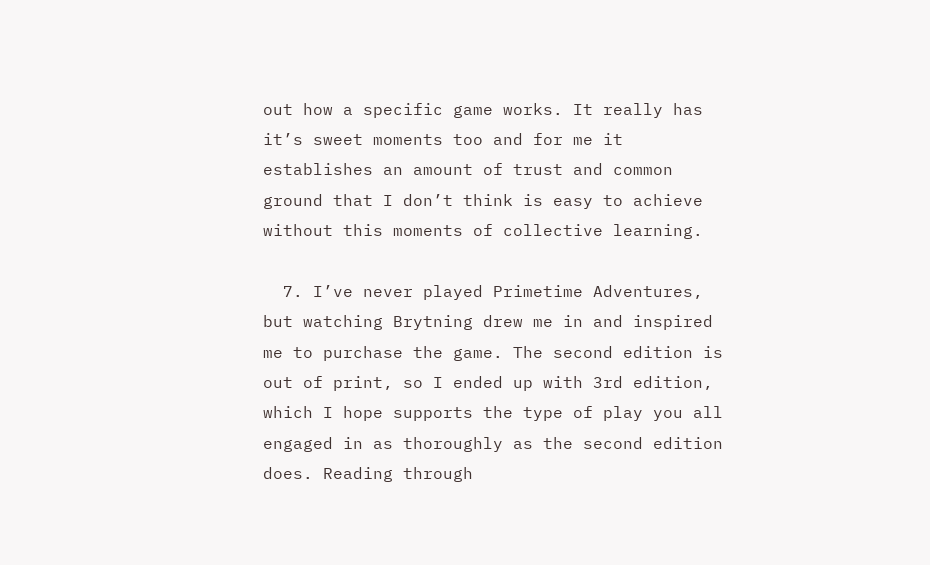out how a specific game works. It really has it’s sweet moments too and for me it establishes an amount of trust and common ground that I don’t think is easy to achieve without this moments of collective learning.

  7. I’ve never played Primetime Adventures, but watching Brytning drew me in and inspired me to purchase the game. The second edition is out of print, so I ended up with 3rd edition, which I hope supports the type of play you all engaged in as thoroughly as the second edition does. Reading through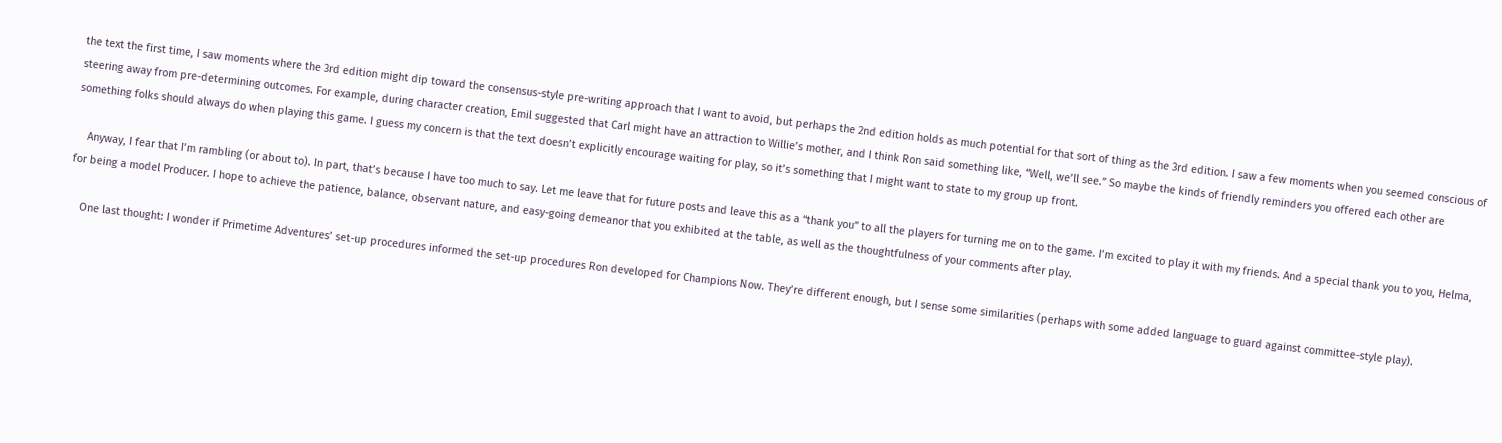the text the first time, I saw moments where the 3rd edition might dip toward the consensus-style pre-writing approach that I want to avoid, but perhaps the 2nd edition holds as much potential for that sort of thing as the 3rd edition. I saw a few moments when you seemed conscious of steering away from pre-determining outcomes. For example, during character creation, Emil suggested that Carl might have an attraction to Willie’s mother, and I think Ron said something like, “Well, we’ll see.” So maybe the kinds of friendly reminders you offered each other are something folks should always do when playing this game. I guess my concern is that the text doesn’t explicitly encourage waiting for play, so it’s something that I might want to state to my group up front.

    Anyway, I fear that I’m rambling (or about to). In part, that’s because I have too much to say. Let me leave that for future posts and leave this as a “thank you” to all the players for turning me on to the game. I’m excited to play it with my friends. And a special thank you to you, Helma, for being a model Producer. I hope to achieve the patience, balance, observant nature, and easy-going demeanor that you exhibited at the table, as well as the thoughtfulness of your comments after play.

    One last thought: I wonder if Primetime Adventures’ set-up procedures informed the set-up procedures Ron developed for Champions Now. They’re different enough, but I sense some similarities (perhaps with some added language to guard against committee-style play).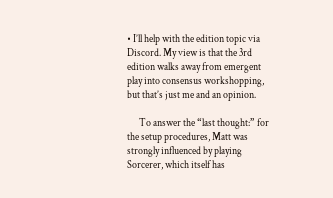• I’ll help with the edition topic via Discord. My view is that the 3rd edition walks away from emergent play into consensus workshopping, but that’s just me and an opinion.

      To answer the “last thought:” for the setup procedures, Matt was strongly influenced by playing Sorcerer, which itself has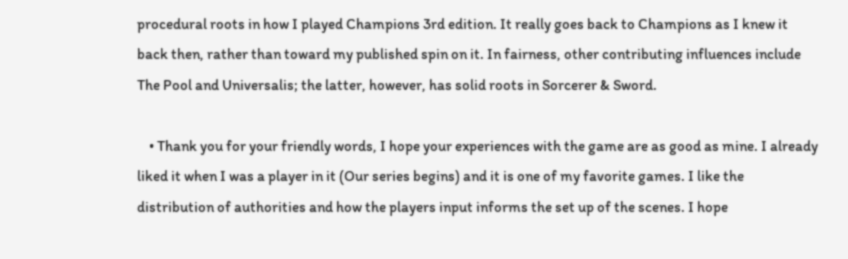procedural roots in how I played Champions 3rd edition. It really goes back to Champions as I knew it back then, rather than toward my published spin on it. In fairness, other contributing influences include The Pool and Universalis; the latter, however, has solid roots in Sorcerer & Sword.

    • Thank you for your friendly words, I hope your experiences with the game are as good as mine. I already liked it when I was a player in it (Our series begins) and it is one of my favorite games. I like the distribution of authorities and how the players input informs the set up of the scenes. I hope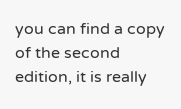you can find a copy of the second edition, it is really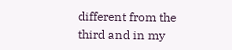different from the third and in my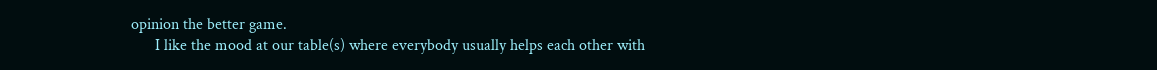opinion the better game.
      I like the mood at our table(s) where everybody usually helps each other with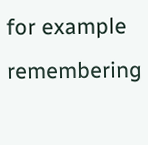for example remembering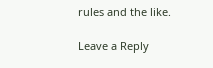rules and the like.

Leave a Reply